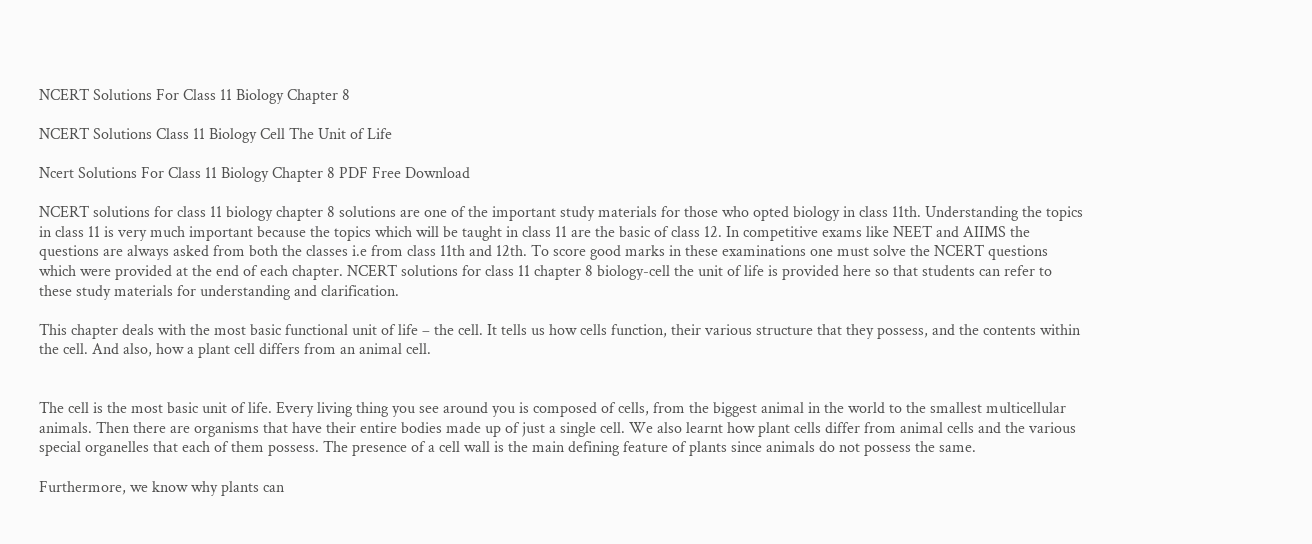NCERT Solutions For Class 11 Biology Chapter 8

NCERT Solutions Class 11 Biology Cell The Unit of Life

Ncert Solutions For Class 11 Biology Chapter 8 PDF Free Download

NCERT solutions for class 11 biology chapter 8 solutions are one of the important study materials for those who opted biology in class 11th. Understanding the topics in class 11 is very much important because the topics which will be taught in class 11 are the basic of class 12. In competitive exams like NEET and AIIMS the questions are always asked from both the classes i.e from class 11th and 12th. To score good marks in these examinations one must solve the NCERT questions which were provided at the end of each chapter. NCERT solutions for class 11 chapter 8 biology-cell the unit of life is provided here so that students can refer to these study materials for understanding and clarification.

This chapter deals with the most basic functional unit of life – the cell. It tells us how cells function, their various structure that they possess, and the contents within the cell. And also, how a plant cell differs from an animal cell.


The cell is the most basic unit of life. Every living thing you see around you is composed of cells, from the biggest animal in the world to the smallest multicellular animals. Then there are organisms that have their entire bodies made up of just a single cell. We also learnt how plant cells differ from animal cells and the various special organelles that each of them possess. The presence of a cell wall is the main defining feature of plants since animals do not possess the same.

Furthermore, we know why plants can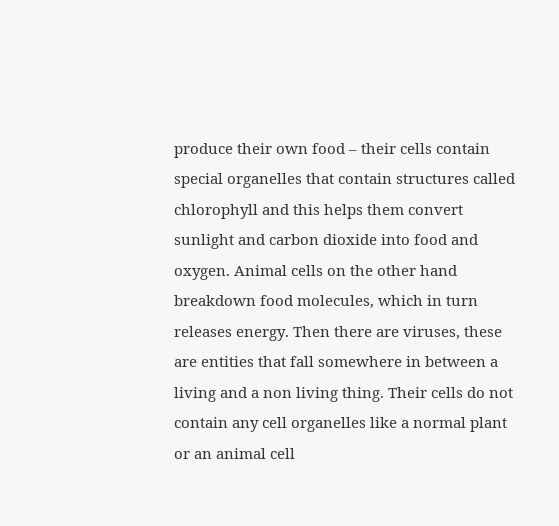produce their own food – their cells contain special organelles that contain structures called chlorophyll and this helps them convert sunlight and carbon dioxide into food and oxygen. Animal cells on the other hand breakdown food molecules, which in turn releases energy. Then there are viruses, these are entities that fall somewhere in between a living and a non living thing. Their cells do not contain any cell organelles like a normal plant or an animal cell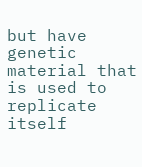but have genetic material that is used to replicate itself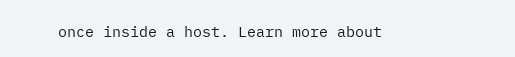once inside a host. Learn more about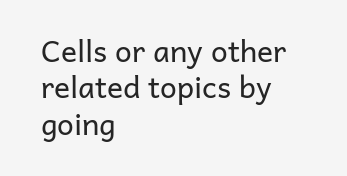Cells or any other related topics by going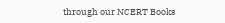through our NCERT Books